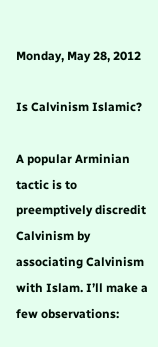Monday, May 28, 2012

Is Calvinism Islamic?

A popular Arminian tactic is to preemptively discredit Calvinism by associating Calvinism with Islam. I’ll make a few observations: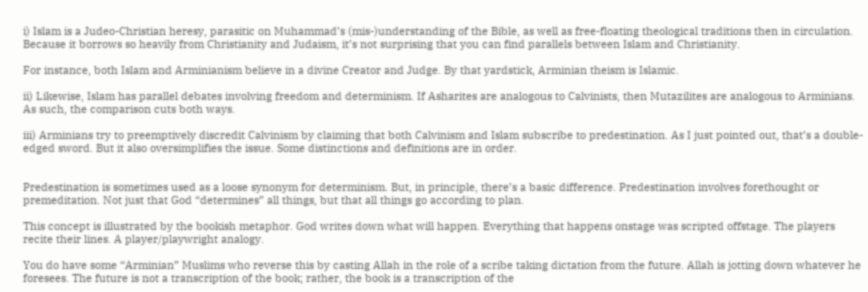i) Islam is a Judeo-Christian heresy, parasitic on Muhammad’s (mis-)understanding of the Bible, as well as free-floating theological traditions then in circulation. Because it borrows so heavily from Christianity and Judaism, it’s not surprising that you can find parallels between Islam and Christianity.

For instance, both Islam and Arminianism believe in a divine Creator and Judge. By that yardstick, Arminian theism is Islamic.

ii) Likewise, Islam has parallel debates involving freedom and determinism. If Asharites are analogous to Calvinists, then Mutazilites are analogous to Arminians. As such, the comparison cuts both ways.

iii) Arminians try to preemptively discredit Calvinism by claiming that both Calvinism and Islam subscribe to predestination. As I just pointed out, that’s a double-edged sword. But it also oversimplifies the issue. Some distinctions and definitions are in order.


Predestination is sometimes used as a loose synonym for determinism. But, in principle, there’s a basic difference. Predestination involves forethought or premeditation. Not just that God “determines” all things, but that all things go according to plan.

This concept is illustrated by the bookish metaphor. God writes down what will happen. Everything that happens onstage was scripted offstage. The players recite their lines. A player/playwright analogy.

You do have some “Arminian” Muslims who reverse this by casting Allah in the role of a scribe taking dictation from the future. Allah is jotting down whatever he foresees. The future is not a transcription of the book; rather, the book is a transcription of the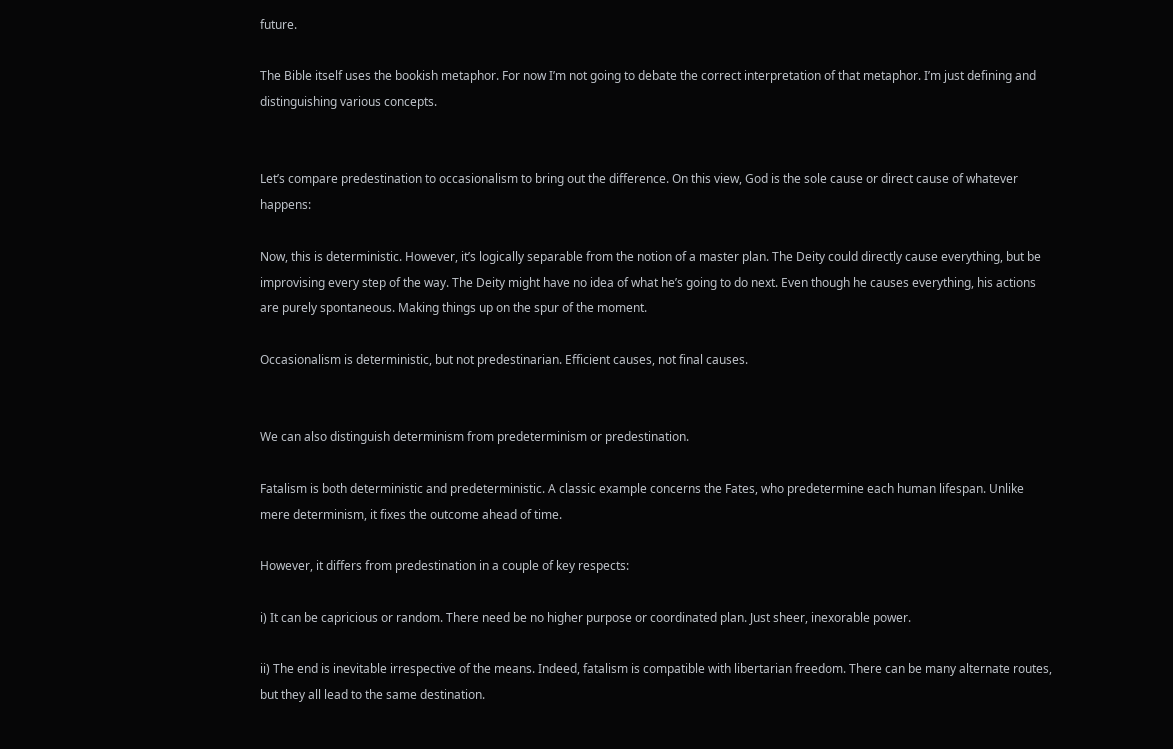future.

The Bible itself uses the bookish metaphor. For now I’m not going to debate the correct interpretation of that metaphor. I’m just defining and distinguishing various concepts.


Let’s compare predestination to occasionalism to bring out the difference. On this view, God is the sole cause or direct cause of whatever happens:

Now, this is deterministic. However, it’s logically separable from the notion of a master plan. The Deity could directly cause everything, but be improvising every step of the way. The Deity might have no idea of what he’s going to do next. Even though he causes everything, his actions are purely spontaneous. Making things up on the spur of the moment.

Occasionalism is deterministic, but not predestinarian. Efficient causes, not final causes.


We can also distinguish determinism from predeterminism or predestination.

Fatalism is both deterministic and predeterministic. A classic example concerns the Fates, who predetermine each human lifespan. Unlike mere determinism, it fixes the outcome ahead of time.

However, it differs from predestination in a couple of key respects:

i) It can be capricious or random. There need be no higher purpose or coordinated plan. Just sheer, inexorable power.

ii) The end is inevitable irrespective of the means. Indeed, fatalism is compatible with libertarian freedom. There can be many alternate routes, but they all lead to the same destination.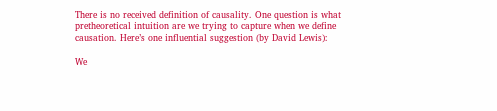There is no received definition of causality. One question is what pretheoretical intuition are we trying to capture when we define causation. Here’s one influential suggestion (by David Lewis):

We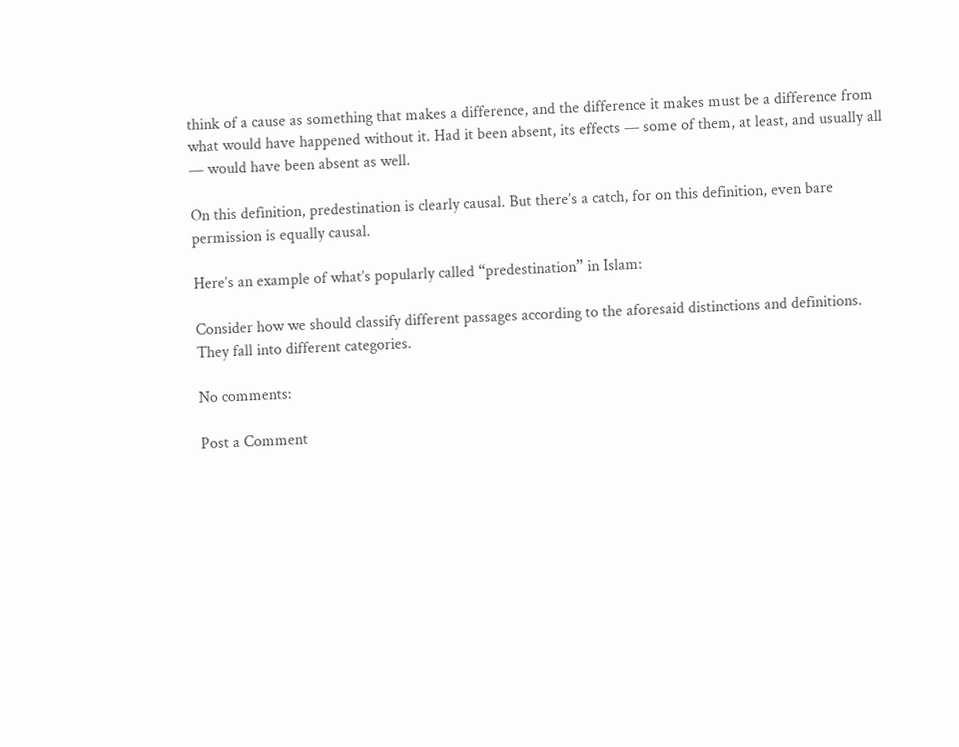think of a cause as something that makes a difference, and the difference it makes must be a difference from what would have happened without it. Had it been absent, its effects — some of them, at least, and usually all — would have been absent as well.

On this definition, predestination is clearly causal. But there’s a catch, for on this definition, even bare permission is equally causal.

Here’s an example of what’s popularly called “predestination” in Islam:

Consider how we should classify different passages according to the aforesaid distinctions and definitions. They fall into different categories.

No comments:

Post a Comment